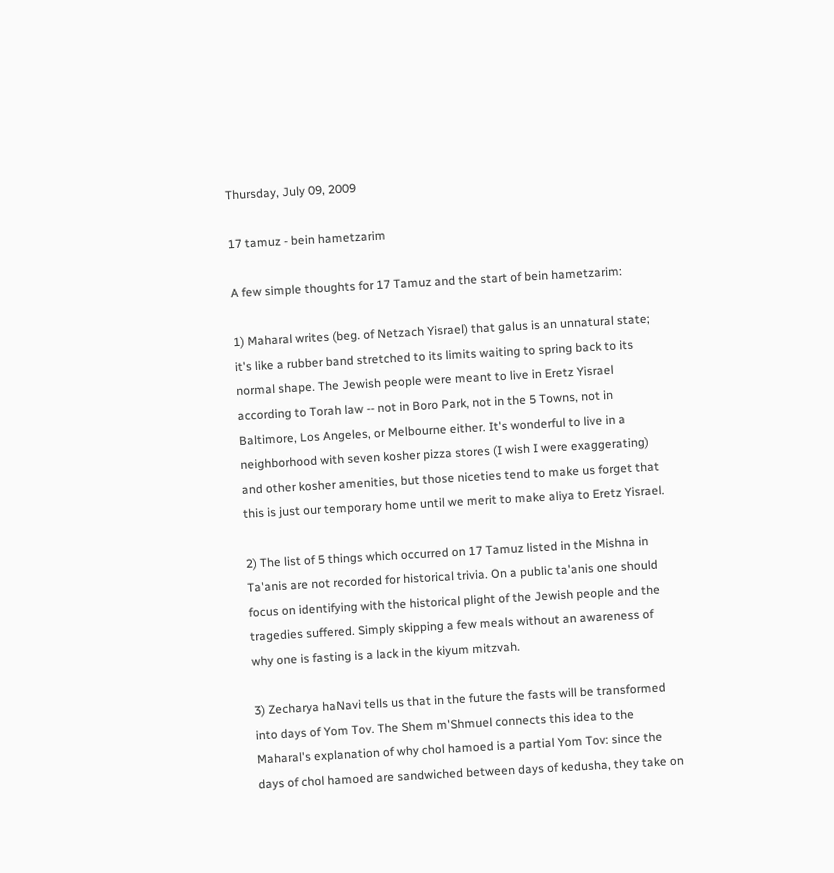Thursday, July 09, 2009

17 tamuz - bein hametzarim

A few simple thoughts for 17 Tamuz and the start of bein hametzarim:

1) Maharal writes (beg. of Netzach Yisrael) that galus is an unnatural state; it's like a rubber band stretched to its limits waiting to spring back to its normal shape. The Jewish people were meant to live in Eretz Yisrael according to Torah law -- not in Boro Park, not in the 5 Towns, not in Baltimore, Los Angeles, or Melbourne either. It's wonderful to live in a neighborhood with seven kosher pizza stores (I wish I were exaggerating) and other kosher amenities, but those niceties tend to make us forget that this is just our temporary home until we merit to make aliya to Eretz Yisrael.

2) The list of 5 things which occurred on 17 Tamuz listed in the Mishna in Ta'anis are not recorded for historical trivia. On a public ta'anis one should focus on identifying with the historical plight of the Jewish people and the tragedies suffered. Simply skipping a few meals without an awareness of why one is fasting is a lack in the kiyum mitzvah.

3) Zecharya haNavi tells us that in the future the fasts will be transformed into days of Yom Tov. The Shem m'Shmuel connects this idea to the Maharal's explanation of why chol hamoed is a partial Yom Tov: since the days of chol hamoed are sandwiched between days of kedusha, they take on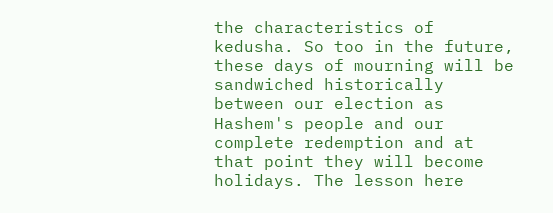the characteristics of kedusha. So too in the future, these days of mourning will be sandwiched historically between our election as Hashem's people and our complete redemption and at that point they will become holidays. The lesson here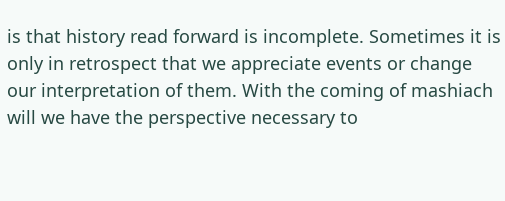is that history read forward is incomplete. Sometimes it is only in retrospect that we appreciate events or change our interpretation of them. With the coming of mashiach will we have the perspective necessary to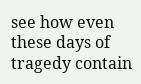see how even these days of tragedy contain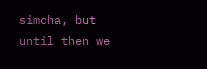simcha, but until then we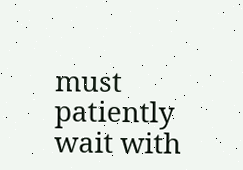must patiently wait with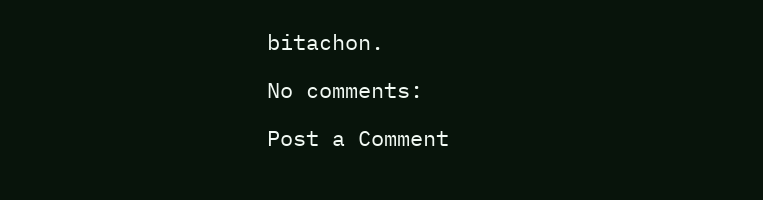bitachon.

No comments:

Post a Comment